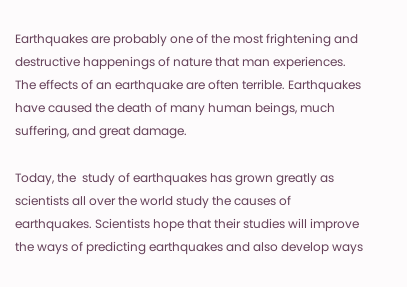Earthquakes are probably one of the most frightening and destructive happenings of nature that man experiences. The effects of an earthquake are often terrible. Earthquakes have caused the death of many human beings, much suffering, and great damage.

Today, the  study of earthquakes has grown greatly as scientists all over the world study the causes of earthquakes. Scientists hope that their studies will improve the ways of predicting earthquakes and also develop ways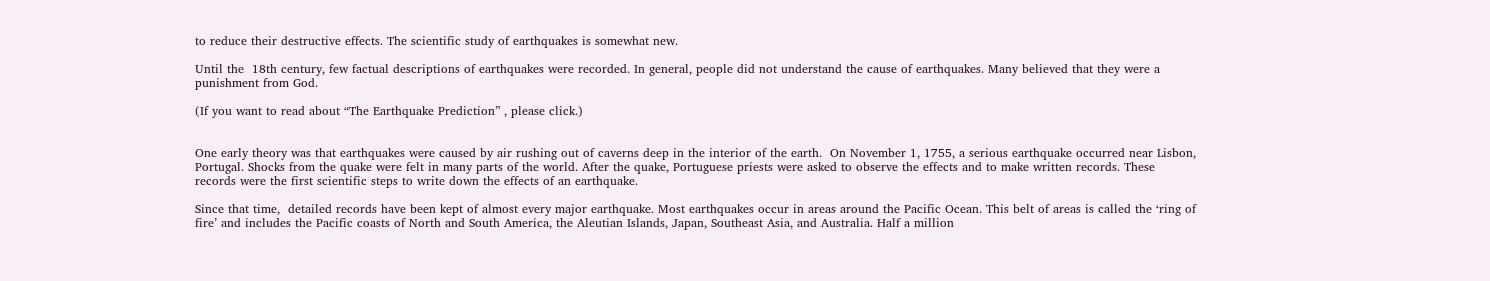to reduce their destructive effects. The scientific study of earthquakes is somewhat new.

Until the  18th century, few factual descriptions of earthquakes were recorded. In general, people did not understand the cause of earthquakes. Many believed that they were a punishment from God.

(If you want to read about “The Earthquake Prediction” , please click.)


One early theory was that earthquakes were caused by air rushing out of caverns deep in the interior of the earth.  On November 1, 1755, a serious earthquake occurred near Lisbon, Portugal. Shocks from the quake were felt in many parts of the world. After the quake, Portuguese priests were asked to observe the effects and to make written records. These records were the first scientific steps to write down the effects of an earthquake.

Since that time,  detailed records have been kept of almost every major earthquake. Most earthquakes occur in areas around the Pacific Ocean. This belt of areas is called the ‘ring of fire’ and includes the Pacific coasts of North and South America, the Aleutian Islands, Japan, Southeast Asia, and Australia. Half a million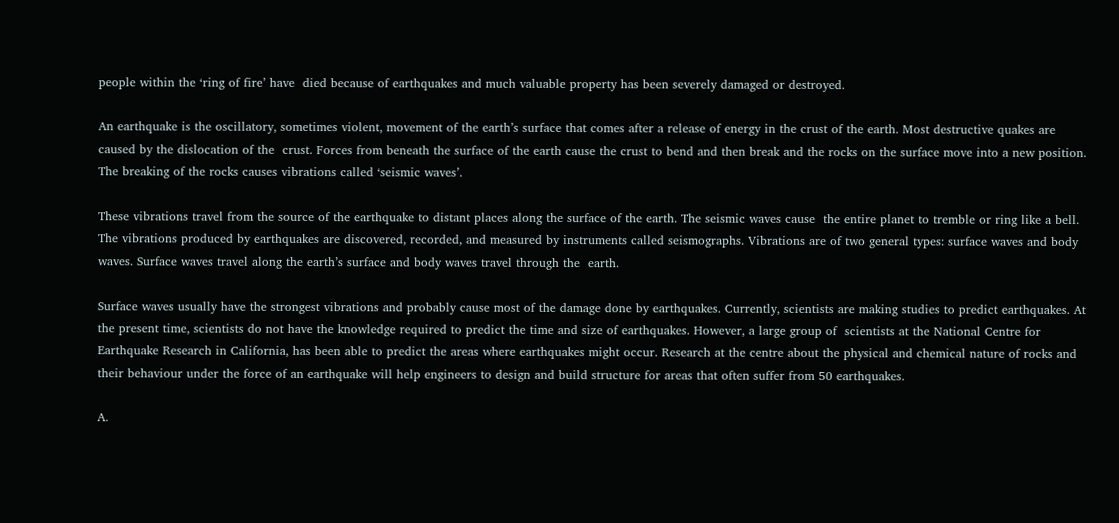people within the ‘ring of fire’ have  died because of earthquakes and much valuable property has been severely damaged or destroyed.

An earthquake is the oscillatory, sometimes violent, movement of the earth’s surface that comes after a release of energy in the crust of the earth. Most destructive quakes are caused by the dislocation of the  crust. Forces from beneath the surface of the earth cause the crust to bend and then break and the rocks on the surface move into a new position. The breaking of the rocks causes vibrations called ‘seismic waves’.

These vibrations travel from the source of the earthquake to distant places along the surface of the earth. The seismic waves cause  the entire planet to tremble or ring like a bell. The vibrations produced by earthquakes are discovered, recorded, and measured by instruments called seismographs. Vibrations are of two general types: surface waves and body waves. Surface waves travel along the earth’s surface and body waves travel through the  earth.

Surface waves usually have the strongest vibrations and probably cause most of the damage done by earthquakes. Currently, scientists are making studies to predict earthquakes. At the present time, scientists do not have the knowledge required to predict the time and size of earthquakes. However, a large group of  scientists at the National Centre for Earthquake Research in California, has been able to predict the areas where earthquakes might occur. Research at the centre about the physical and chemical nature of rocks and their behaviour under the force of an earthquake will help engineers to design and build structure for areas that often suffer from 50 earthquakes.

A.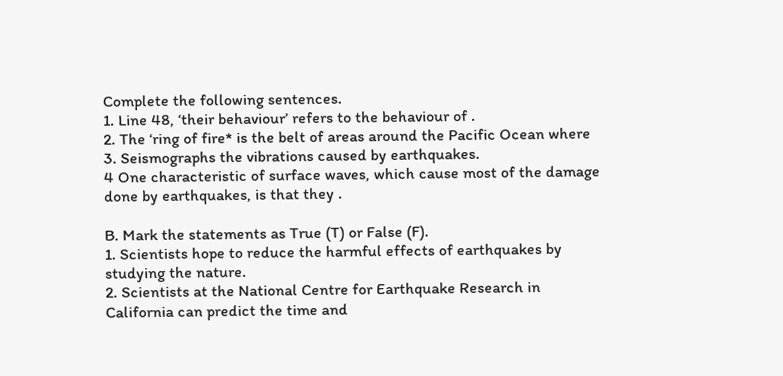Complete the following sentences.
1. Line 48, ‘their behaviour’ refers to the behaviour of .
2. The ‘ring of fire* is the belt of areas around the Pacific Ocean where
3. Seismographs the vibrations caused by earthquakes.
4 One characteristic of surface waves, which cause most of the damage done by earthquakes, is that they .

B. Mark the statements as True (T) or False (F).
1. Scientists hope to reduce the harmful effects of earthquakes by studying the nature.
2. Scientists at the National Centre for Earthquake Research in California can predict the time and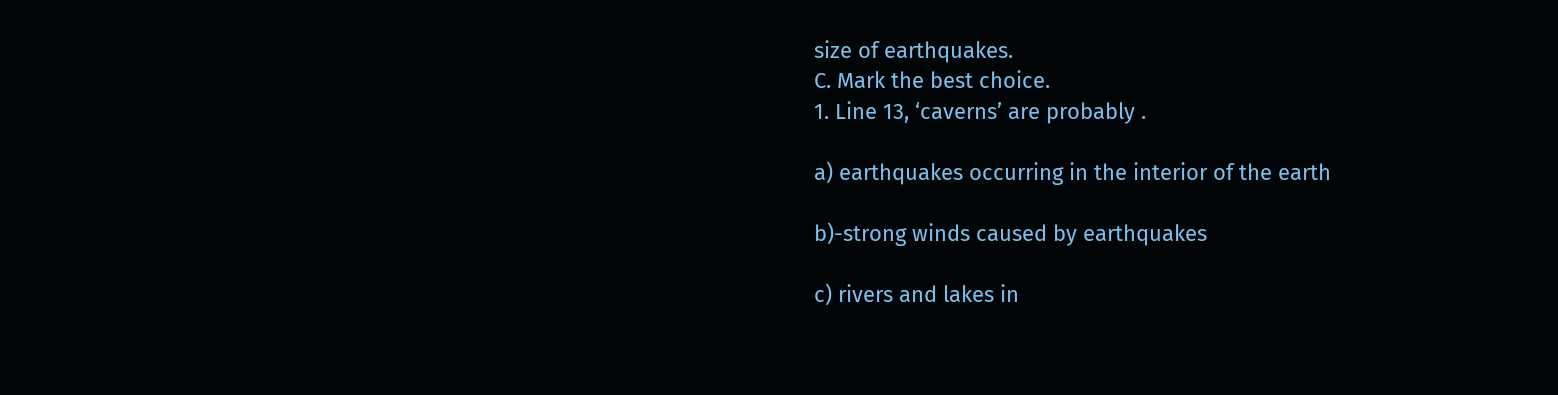size of earthquakes.
C. Mark the best choice.
1. Line 13, ‘caverns’ are probably .

a) earthquakes occurring in the interior of the earth

b)-strong winds caused by earthquakes

c) rivers and lakes in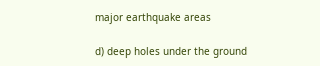major earthquake areas

d) deep holes under the ground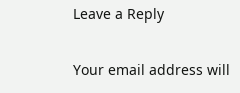Leave a Reply

Your email address will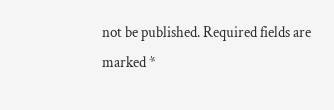not be published. Required fields are marked *